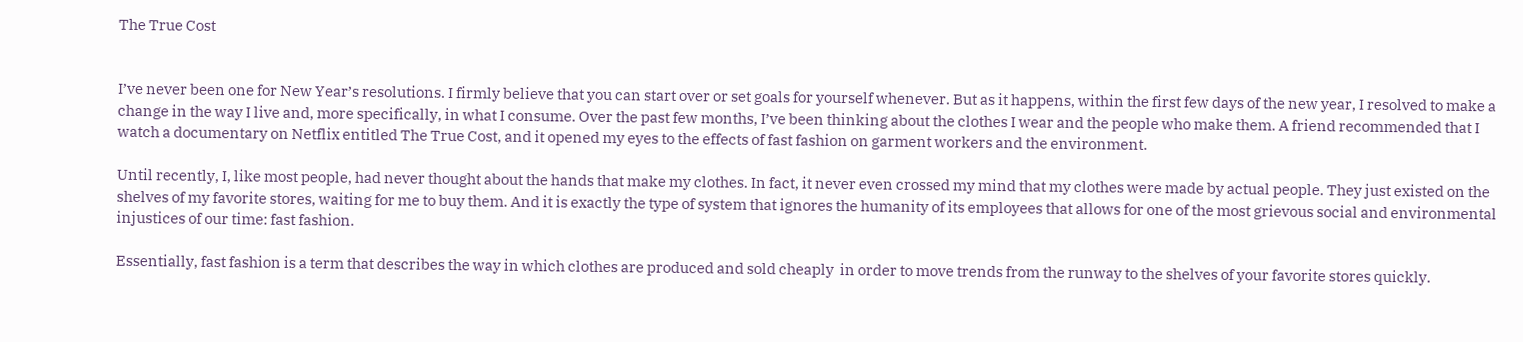The True Cost


I’ve never been one for New Year’s resolutions. I firmly believe that you can start over or set goals for yourself whenever. But as it happens, within the first few days of the new year, I resolved to make a change in the way I live and, more specifically, in what I consume. Over the past few months, I’ve been thinking about the clothes I wear and the people who make them. A friend recommended that I watch a documentary on Netflix entitled The True Cost, and it opened my eyes to the effects of fast fashion on garment workers and the environment.

Until recently, I, like most people, had never thought about the hands that make my clothes. In fact, it never even crossed my mind that my clothes were made by actual people. They just existed on the shelves of my favorite stores, waiting for me to buy them. And it is exactly the type of system that ignores the humanity of its employees that allows for one of the most grievous social and environmental injustices of our time: fast fashion.

Essentially, fast fashion is a term that describes the way in which clothes are produced and sold cheaply  in order to move trends from the runway to the shelves of your favorite stores quickly.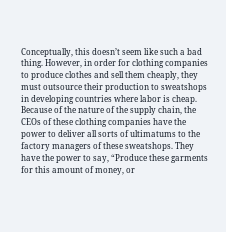Conceptually, this doesn’t seem like such a bad thing. However, in order for clothing companies to produce clothes and sell them cheaply, they must outsource their production to sweatshops in developing countries where labor is cheap. Because of the nature of the supply chain, the CEOs of these clothing companies have the power to deliver all sorts of ultimatums to the factory managers of these sweatshops. They have the power to say, “Produce these garments for this amount of money, or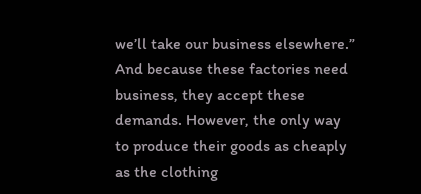we’ll take our business elsewhere.” And because these factories need business, they accept these demands. However, the only way to produce their goods as cheaply as the clothing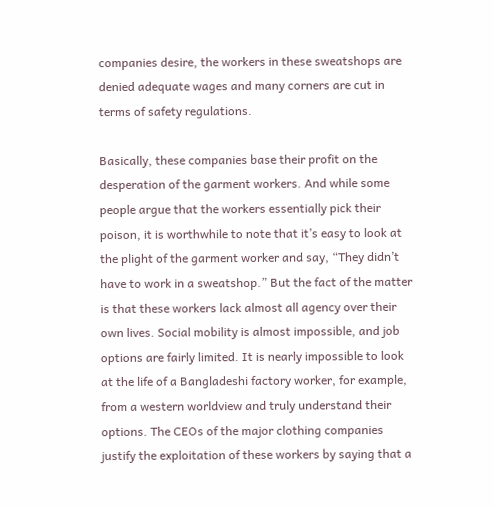companies desire, the workers in these sweatshops are denied adequate wages and many corners are cut in terms of safety regulations.

Basically, these companies base their profit on the desperation of the garment workers. And while some people argue that the workers essentially pick their poison, it is worthwhile to note that it’s easy to look at the plight of the garment worker and say, “They didn’t have to work in a sweatshop.” But the fact of the matter is that these workers lack almost all agency over their own lives. Social mobility is almost impossible, and job options are fairly limited. It is nearly impossible to look at the life of a Bangladeshi factory worker, for example, from a western worldview and truly understand their options. The CEOs of the major clothing companies justify the exploitation of these workers by saying that a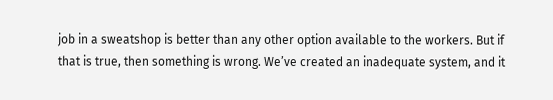job in a sweatshop is better than any other option available to the workers. But if that is true, then something is wrong. We’ve created an inadequate system, and it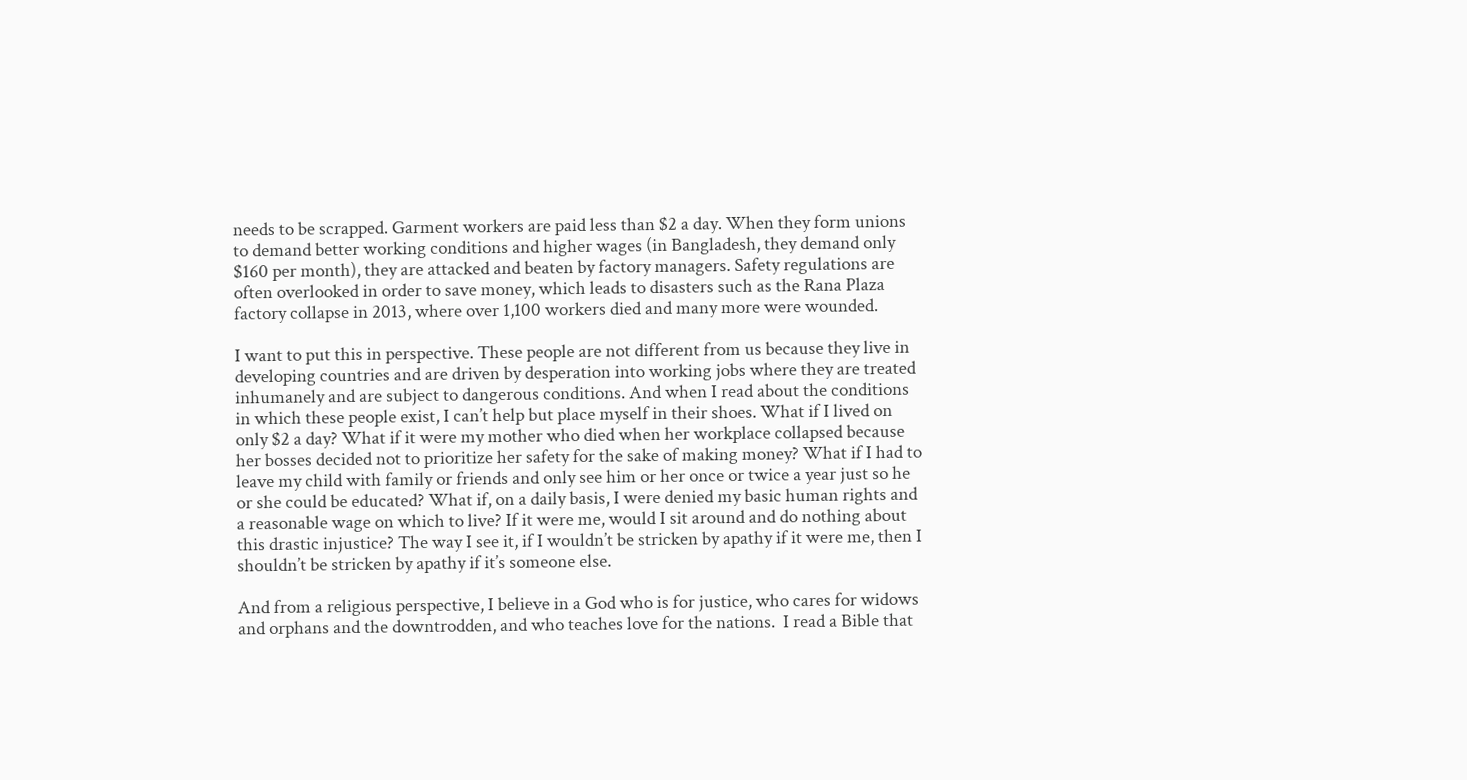needs to be scrapped. Garment workers are paid less than $2 a day. When they form unions to demand better working conditions and higher wages (in Bangladesh, they demand only $160 per month), they are attacked and beaten by factory managers. Safety regulations are often overlooked in order to save money, which leads to disasters such as the Rana Plaza factory collapse in 2013, where over 1,100 workers died and many more were wounded.

I want to put this in perspective. These people are not different from us because they live in developing countries and are driven by desperation into working jobs where they are treated inhumanely and are subject to dangerous conditions. And when I read about the conditions in which these people exist, I can’t help but place myself in their shoes. What if I lived on only $2 a day? What if it were my mother who died when her workplace collapsed because  her bosses decided not to prioritize her safety for the sake of making money? What if I had to leave my child with family or friends and only see him or her once or twice a year just so he or she could be educated? What if, on a daily basis, I were denied my basic human rights and a reasonable wage on which to live? If it were me, would I sit around and do nothing about this drastic injustice? The way I see it, if I wouldn’t be stricken by apathy if it were me, then I shouldn’t be stricken by apathy if it’s someone else.

And from a religious perspective, I believe in a God who is for justice, who cares for widows and orphans and the downtrodden, and who teaches love for the nations.  I read a Bible that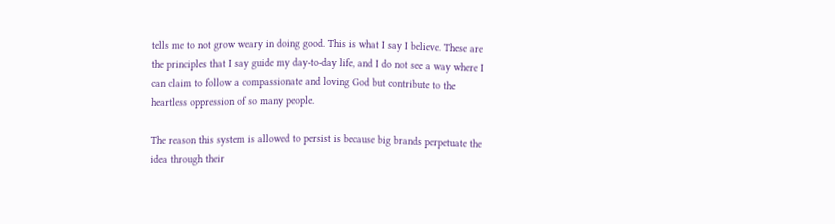tells me to not grow weary in doing good. This is what I say I believe. These are the principles that I say guide my day-to-day life, and I do not see a way where I can claim to follow a compassionate and loving God but contribute to the heartless oppression of so many people.

The reason this system is allowed to persist is because big brands perpetuate the idea through their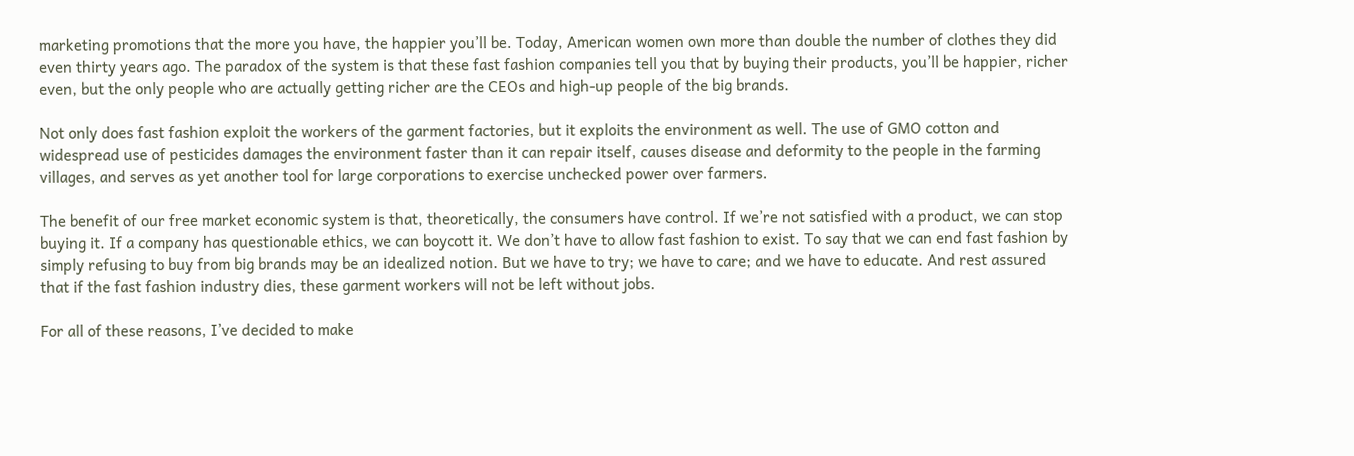marketing promotions that the more you have, the happier you’ll be. Today, American women own more than double the number of clothes they did even thirty years ago. The paradox of the system is that these fast fashion companies tell you that by buying their products, you’ll be happier, richer even, but the only people who are actually getting richer are the CEOs and high-up people of the big brands.

Not only does fast fashion exploit the workers of the garment factories, but it exploits the environment as well. The use of GMO cotton and widespread use of pesticides damages the environment faster than it can repair itself, causes disease and deformity to the people in the farming villages, and serves as yet another tool for large corporations to exercise unchecked power over farmers.

The benefit of our free market economic system is that, theoretically, the consumers have control. If we’re not satisfied with a product, we can stop buying it. If a company has questionable ethics, we can boycott it. We don’t have to allow fast fashion to exist. To say that we can end fast fashion by simply refusing to buy from big brands may be an idealized notion. But we have to try; we have to care; and we have to educate. And rest assured that if the fast fashion industry dies, these garment workers will not be left without jobs.

For all of these reasons, I’ve decided to make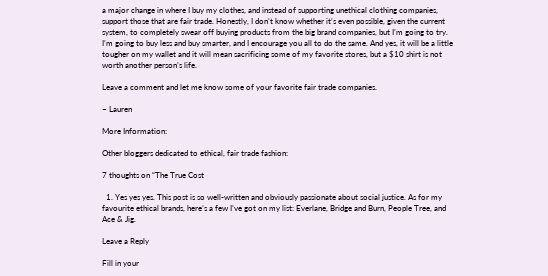a major change in where I buy my clothes, and instead of supporting unethical clothing companies, support those that are fair trade. Honestly, I don’t know whether it’s even possible, given the current system, to completely swear off buying products from the big brand companies, but I’m going to try. I’m going to buy less and buy smarter, and I encourage you all to do the same. And yes, it will be a little tougher on my wallet and it will mean sacrificing some of my favorite stores, but a $10 shirt is not worth another person’s life.

Leave a comment and let me know some of your favorite fair trade companies.

– Lauren

More Information:

Other bloggers dedicated to ethical, fair trade fashion:

7 thoughts on “The True Cost

  1. Yes yes yes. This post is so well-written and obviously passionate about social justice. As for my favourite ethical brands, here’s a few I’ve got on my list: Everlane, Bridge and Burn, People Tree, and Ace & Jig.

Leave a Reply

Fill in your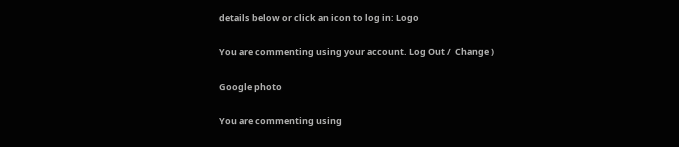details below or click an icon to log in: Logo

You are commenting using your account. Log Out /  Change )

Google photo

You are commenting using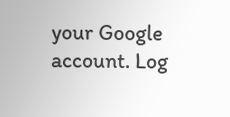your Google account. Log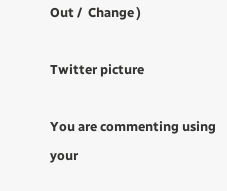Out /  Change )

Twitter picture

You are commenting using your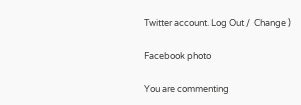Twitter account. Log Out /  Change )

Facebook photo

You are commenting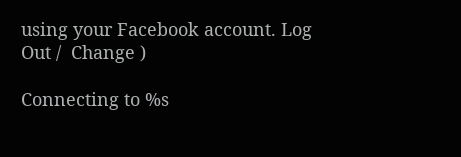using your Facebook account. Log Out /  Change )

Connecting to %s